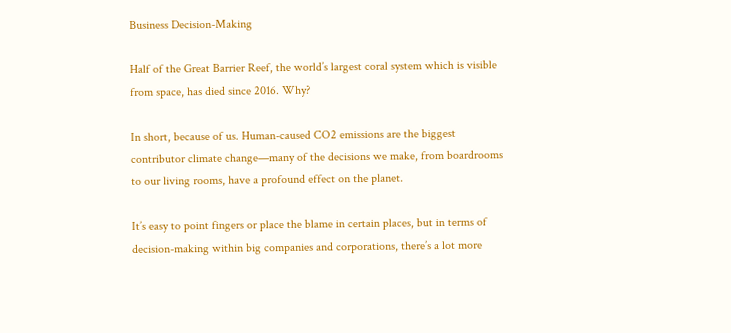Business Decision-Making

Half of the Great Barrier Reef, the world’s largest coral system which is visible from space, has died since 2016. Why?

In short, because of us. Human-caused CO2 emissions are the biggest contributor climate change—many of the decisions we make, from boardrooms to our living rooms, have a profound effect on the planet.

It’s easy to point fingers or place the blame in certain places, but in terms of decision-making within big companies and corporations, there’s a lot more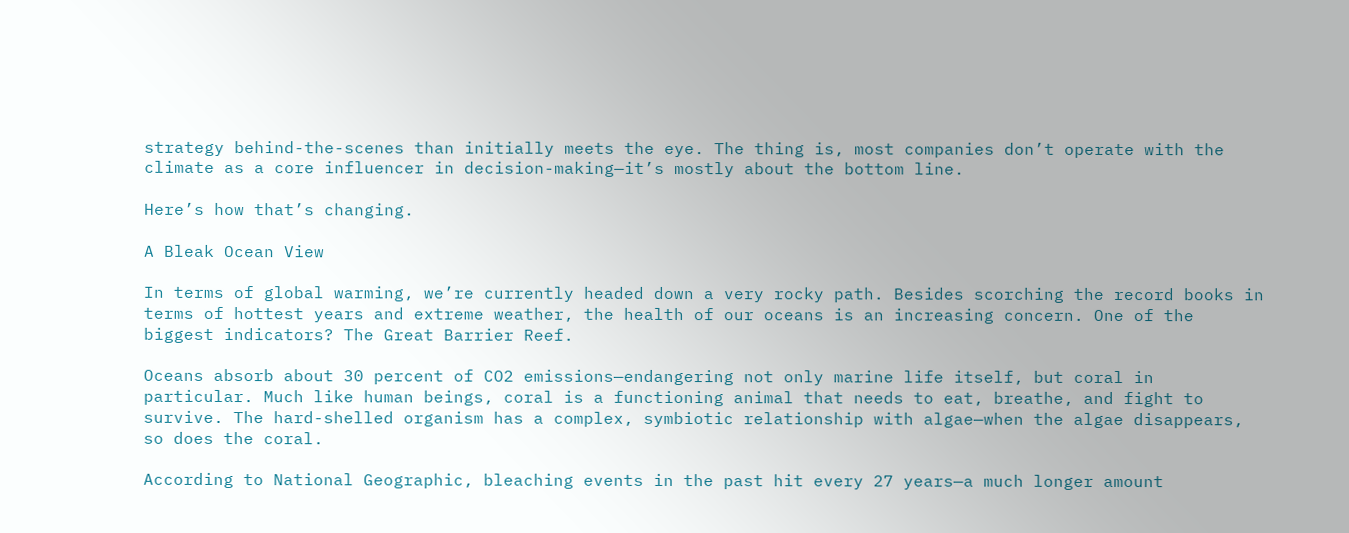strategy behind-the-scenes than initially meets the eye. The thing is, most companies don’t operate with the climate as a core influencer in decision-making—it’s mostly about the bottom line.

Here’s how that’s changing.

A Bleak Ocean View

In terms of global warming, we’re currently headed down a very rocky path. Besides scorching the record books in terms of hottest years and extreme weather, the health of our oceans is an increasing concern. One of the biggest indicators? The Great Barrier Reef.

Oceans absorb about 30 percent of CO2 emissions—endangering not only marine life itself, but coral in particular. Much like human beings, coral is a functioning animal that needs to eat, breathe, and fight to  survive. The hard-shelled organism has a complex, symbiotic relationship with algae—when the algae disappears, so does the coral.

According to National Geographic, bleaching events in the past hit every 27 years—a much longer amount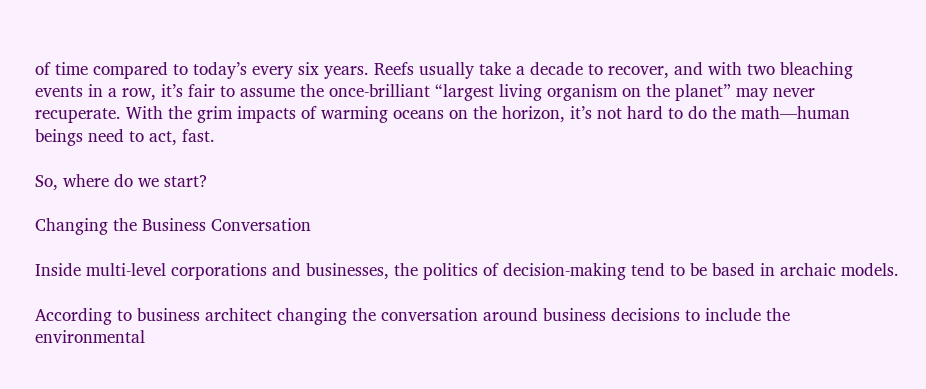of time compared to today’s every six years. Reefs usually take a decade to recover, and with two bleaching events in a row, it’s fair to assume the once-brilliant “largest living organism on the planet” may never recuperate. With the grim impacts of warming oceans on the horizon, it’s not hard to do the math—human beings need to act, fast.

So, where do we start?

Changing the Business Conversation

Inside multi-level corporations and businesses, the politics of decision-making tend to be based in archaic models.

According to business architect changing the conversation around business decisions to include the environmental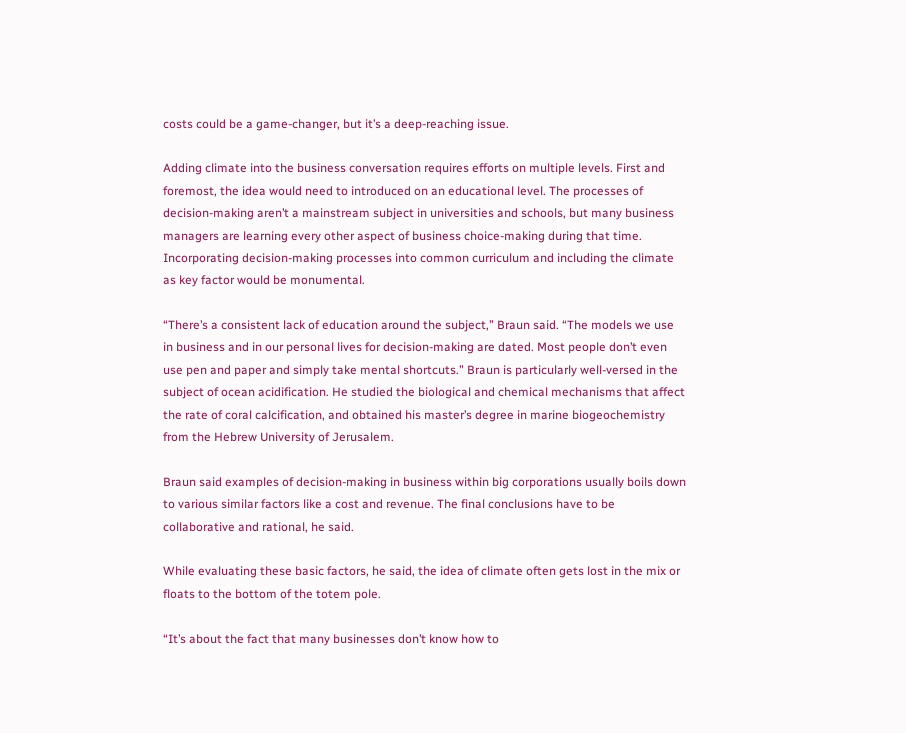costs could be a game-changer, but it’s a deep-reaching issue.

Adding climate into the business conversation requires efforts on multiple levels. First and foremost, the idea would need to introduced on an educational level. The processes of decision-making aren’t a mainstream subject in universities and schools, but many business managers are learning every other aspect of business choice-making during that time. Incorporating decision-making processes into common curriculum and including the climate as key factor would be monumental.

“There’s a consistent lack of education around the subject,” Braun said. “The models we use in business and in our personal lives for decision-making are dated. Most people don’t even use pen and paper and simply take mental shortcuts.” Braun is particularly well-versed in the subject of ocean acidification. He studied the biological and chemical mechanisms that affect the rate of coral calcification, and obtained his master’s degree in marine biogeochemistry from the Hebrew University of Jerusalem.

Braun said examples of decision-making in business within big corporations usually boils down to various similar factors like a cost and revenue. The final conclusions have to be collaborative and rational, he said.

While evaluating these basic factors, he said, the idea of climate often gets lost in the mix or floats to the bottom of the totem pole.

“It’s about the fact that many businesses don’t know how to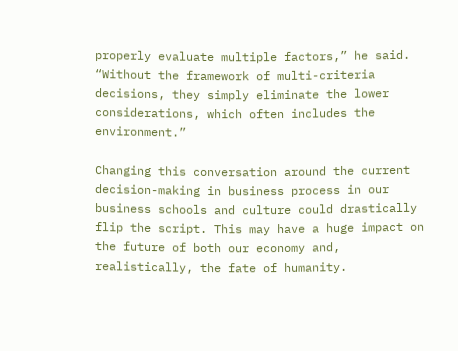properly evaluate multiple factors,” he said. “Without the framework of multi-criteria decisions, they simply eliminate the lower considerations, which often includes the environment.”

Changing this conversation around the current decision-making in business process in our business schools and culture could drastically flip the script. This may have a huge impact on the future of both our economy and, realistically, the fate of humanity.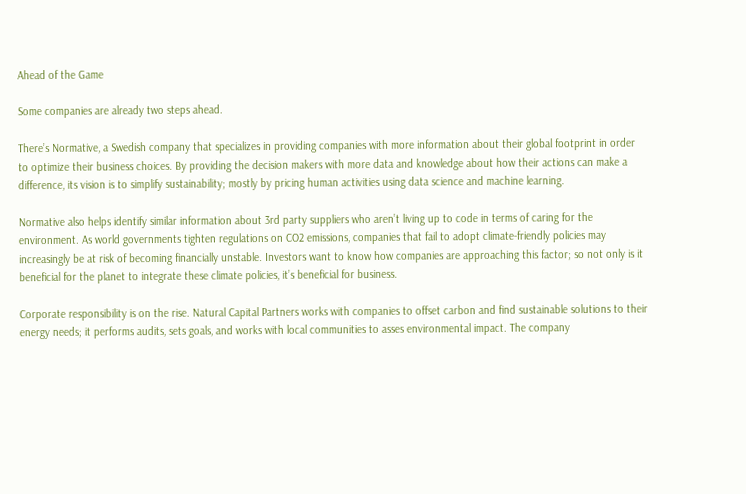Ahead of the Game

Some companies are already two steps ahead.

There’s Normative, a Swedish company that specializes in providing companies with more information about their global footprint in order to optimize their business choices. By providing the decision makers with more data and knowledge about how their actions can make a difference, its vision is to simplify sustainability; mostly by pricing human activities using data science and machine learning.

Normative also helps identify similar information about 3rd party suppliers who aren’t living up to code in terms of caring for the environment. As world governments tighten regulations on CO2 emissions, companies that fail to adopt climate-friendly policies may increasingly be at risk of becoming financially unstable. Investors want to know how companies are approaching this factor; so not only is it beneficial for the planet to integrate these climate policies, it’s beneficial for business.

Corporate responsibility is on the rise. Natural Capital Partners works with companies to offset carbon and find sustainable solutions to their energy needs; it performs audits, sets goals, and works with local communities to asses environmental impact. The company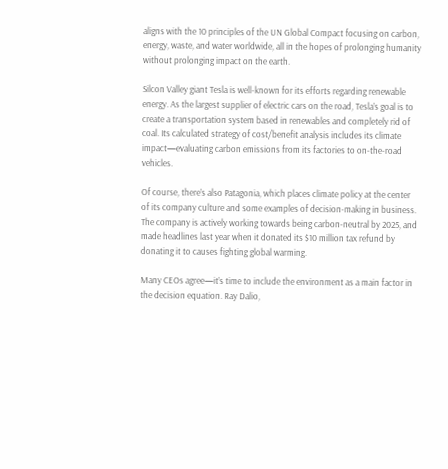aligns with the 10 principles of the UN Global Compact focusing on carbon, energy, waste, and water worldwide, all in the hopes of prolonging humanity without prolonging impact on the earth.

Silcon Valley giant Tesla is well-known for its efforts regarding renewable energy. As the largest supplier of electric cars on the road, Tesla’s goal is to create a transportation system based in renewables and completely rid of coal. Its calculated strategy of cost/benefit analysis includes its climate impact—evaluating carbon emissions from its factories to on-the-road vehicles.

Of course, there’s also Patagonia, which places climate policy at the center of its company culture and some examples of decision-making in business. The company is actively working towards being carbon-neutral by 2025, and made headlines last year when it donated its $10 million tax refund by donating it to causes fighting global warming.

Many CEOs agree—it’s time to include the environment as a main factor in the decision equation. Ray Dalio,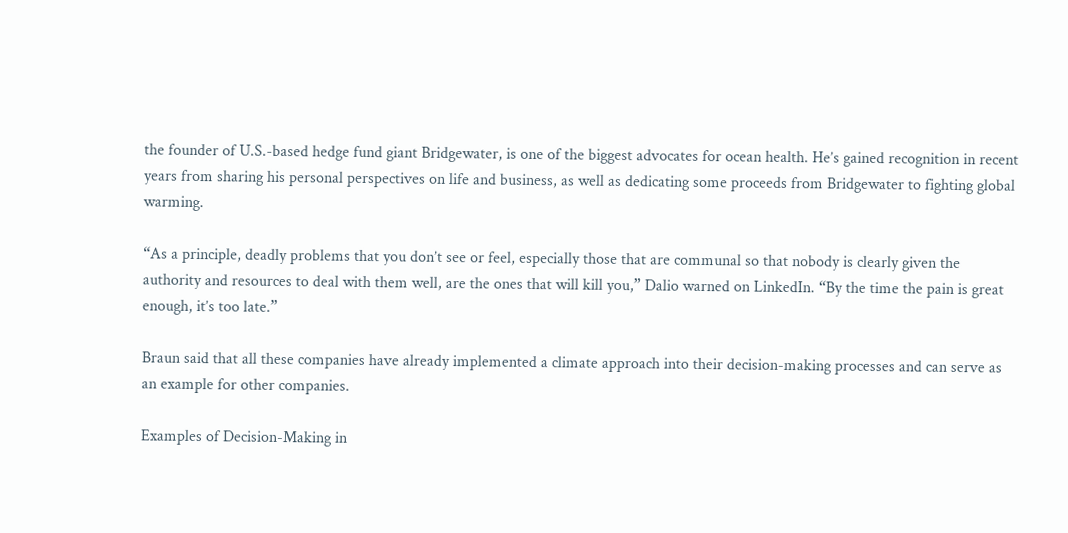the founder of U.S.-based hedge fund giant Bridgewater, is one of the biggest advocates for ocean health. He’s gained recognition in recent years from sharing his personal perspectives on life and business, as well as dedicating some proceeds from Bridgewater to fighting global warming.

“As a principle, deadly problems that you don’t see or feel, especially those that are communal so that nobody is clearly given the authority and resources to deal with them well, are the ones that will kill you,” Dalio warned on LinkedIn. “By the time the pain is great enough, it’s too late.”

Braun said that all these companies have already implemented a climate approach into their decision-making processes and can serve as an example for other companies.

Examples of Decision-Making in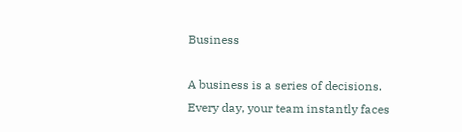Business

A business is a series of decisions. Every day, your team instantly faces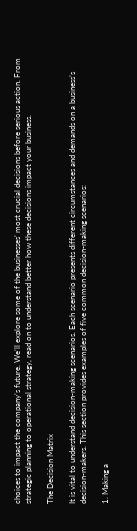choices to impact the company’s future. We’ll explore some of the businesses’ most crucial decisions before serious action. From strategic planning to operational strategy, read on to understand better how these decisions impact your business.

The Decision Matrix

It is vital to understand decision-making scenarios. Each scenario presents different circumstances and demands on a business’s decision-makers. This section provides examples of five common decision-making scenarios:

1. Making a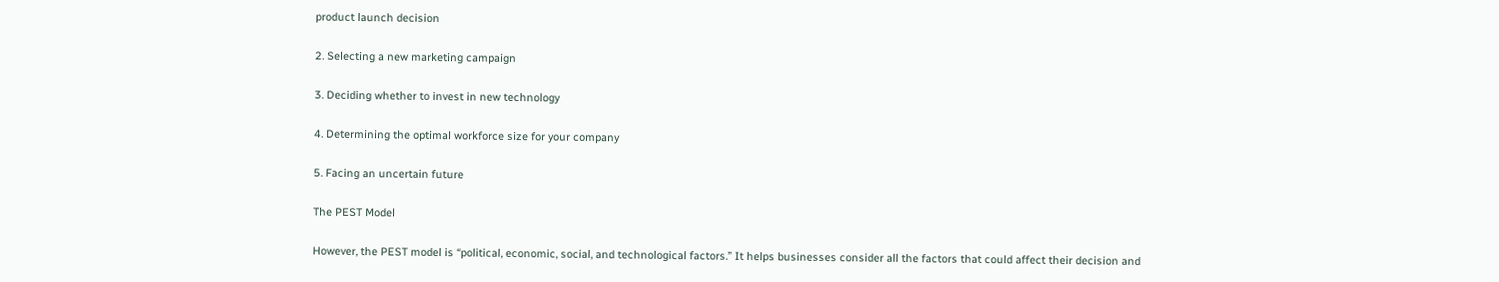product launch decision

2. Selecting a new marketing campaign

3. Deciding whether to invest in new technology

4. Determining the optimal workforce size for your company

5. Facing an uncertain future

The PEST Model

However, the PEST model is “political, economic, social, and technological factors.” It helps businesses consider all the factors that could affect their decision and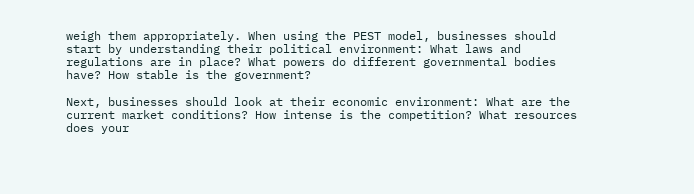weigh them appropriately. When using the PEST model, businesses should start by understanding their political environment: What laws and regulations are in place? What powers do different governmental bodies have? How stable is the government?

Next, businesses should look at their economic environment: What are the current market conditions? How intense is the competition? What resources does your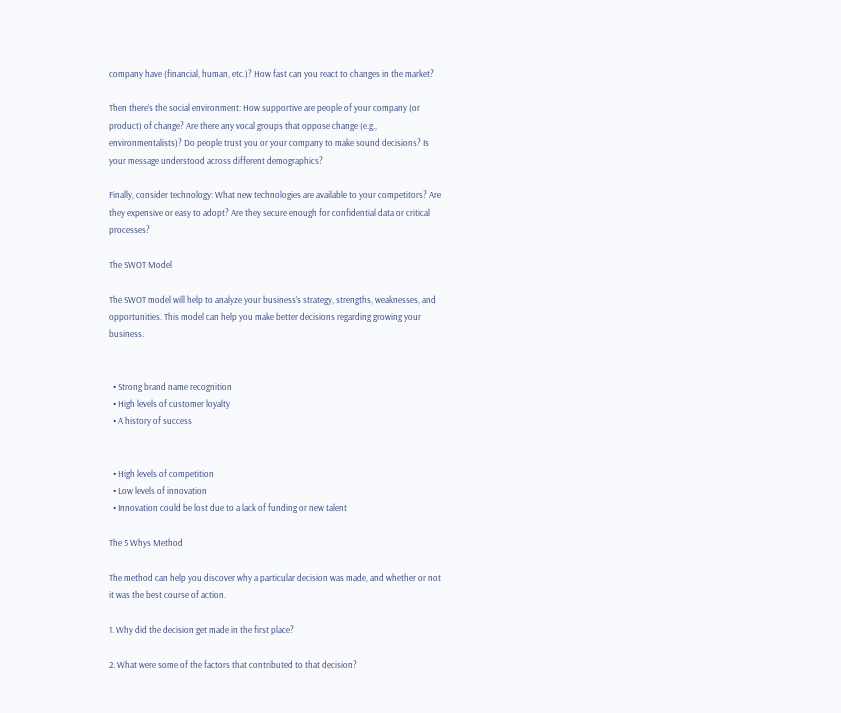company have (financial, human, etc.)? How fast can you react to changes in the market?

Then there’s the social environment: How supportive are people of your company (or product) of change? Are there any vocal groups that oppose change (e.g., environmentalists)? Do people trust you or your company to make sound decisions? Is your message understood across different demographics?

Finally, consider technology: What new technologies are available to your competitors? Are they expensive or easy to adopt? Are they secure enough for confidential data or critical processes?

The SWOT Model

The SWOT model will help to analyze your business’s strategy, strengths, weaknesses, and opportunities. This model can help you make better decisions regarding growing your business.


  • Strong brand name recognition
  • High levels of customer loyalty
  • A history of success


  • High levels of competition
  • Low levels of innovation
  • Innovation could be lost due to a lack of funding or new talent

The 5 Whys Method

The method can help you discover why a particular decision was made, and whether or not it was the best course of action.

1. Why did the decision get made in the first place?

2. What were some of the factors that contributed to that decision?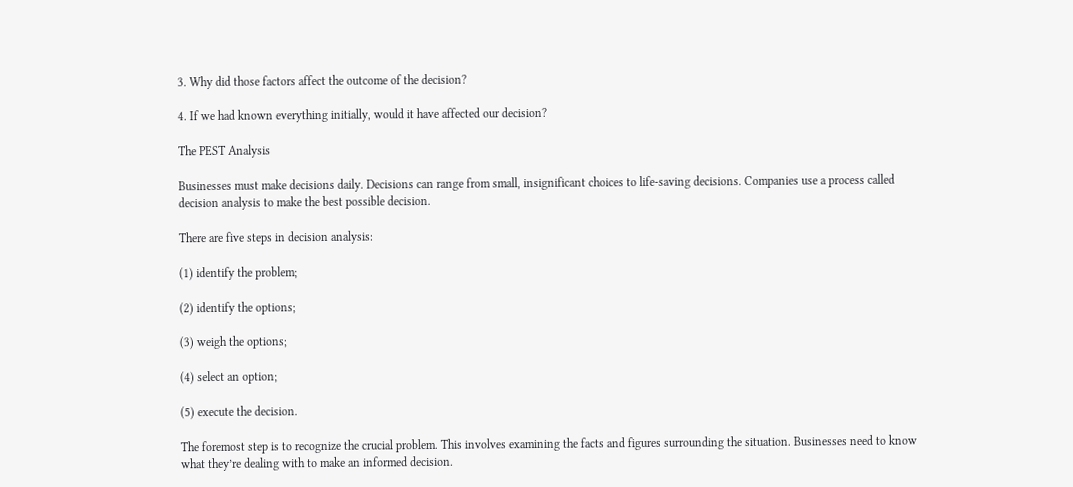3. Why did those factors affect the outcome of the decision?

4. If we had known everything initially, would it have affected our decision?

The PEST Analysis

Businesses must make decisions daily. Decisions can range from small, insignificant choices to life-saving decisions. Companies use a process called decision analysis to make the best possible decision.

There are five steps in decision analysis:

(1) identify the problem;

(2) identify the options;

(3) weigh the options;

(4) select an option;

(5) execute the decision.

The foremost step is to recognize the crucial problem. This involves examining the facts and figures surrounding the situation. Businesses need to know what they’re dealing with to make an informed decision.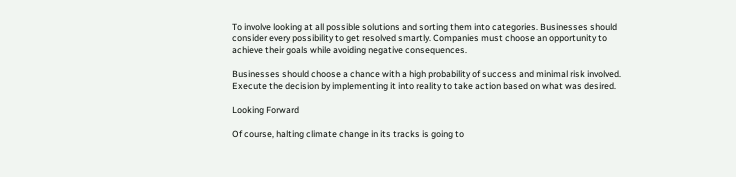To involve looking at all possible solutions and sorting them into categories. Businesses should consider every possibility to get resolved smartly. Companies must choose an opportunity to achieve their goals while avoiding negative consequences.

Businesses should choose a chance with a high probability of success and minimal risk involved. Execute the decision by implementing it into reality to take action based on what was desired.

Looking Forward

Of course, halting climate change in its tracks is going to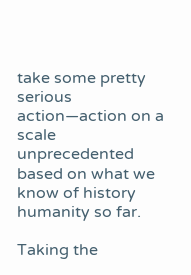take some pretty serious action—action on a scale unprecedented based on what we know of history humanity so far.

Taking the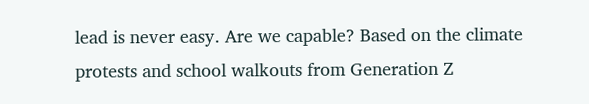lead is never easy. Are we capable? Based on the climate protests and school walkouts from Generation Z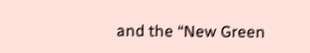and the “New Green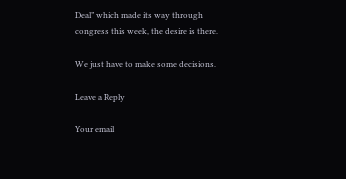Deal” which made its way through congress this week, the desire is there.

We just have to make some decisions.

Leave a Reply

Your email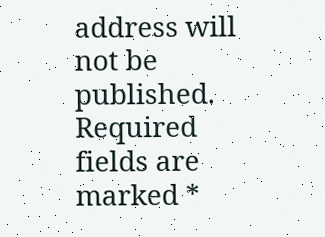address will not be published. Required fields are marked *